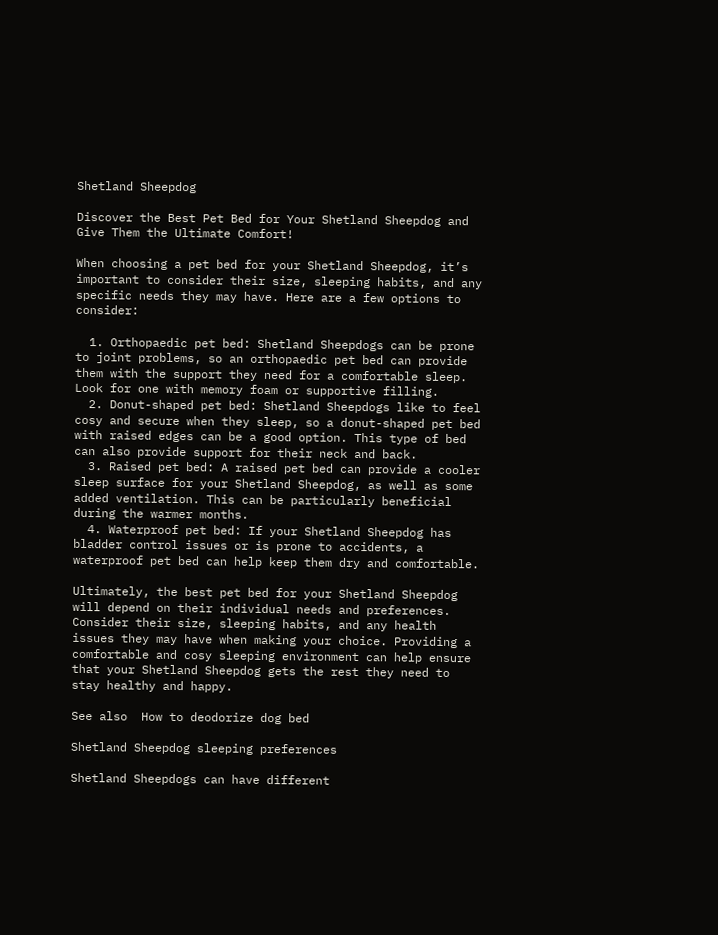Shetland Sheepdog

Discover the Best Pet Bed for Your Shetland Sheepdog and Give Them the Ultimate Comfort!

When choosing a pet bed for your Shetland Sheepdog, it’s important to consider their size, sleeping habits, and any specific needs they may have. Here are a few options to consider:

  1. Orthopaedic pet bed: Shetland Sheepdogs can be prone to joint problems, so an orthopaedic pet bed can provide them with the support they need for a comfortable sleep. Look for one with memory foam or supportive filling.
  2. Donut-shaped pet bed: Shetland Sheepdogs like to feel cosy and secure when they sleep, so a donut-shaped pet bed with raised edges can be a good option. This type of bed can also provide support for their neck and back.
  3. Raised pet bed: A raised pet bed can provide a cooler sleep surface for your Shetland Sheepdog, as well as some added ventilation. This can be particularly beneficial during the warmer months.
  4. Waterproof pet bed: If your Shetland Sheepdog has bladder control issues or is prone to accidents, a waterproof pet bed can help keep them dry and comfortable.

Ultimately, the best pet bed for your Shetland Sheepdog will depend on their individual needs and preferences. Consider their size, sleeping habits, and any health issues they may have when making your choice. Providing a comfortable and cosy sleeping environment can help ensure that your Shetland Sheepdog gets the rest they need to stay healthy and happy.

See also  How to deodorize dog bed

Shetland Sheepdog sleeping preferences

Shetland Sheepdogs can have different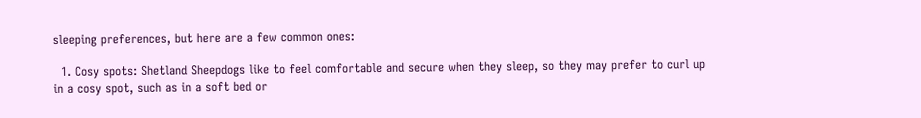sleeping preferences, but here are a few common ones:

  1. Cosy spots: Shetland Sheepdogs like to feel comfortable and secure when they sleep, so they may prefer to curl up in a cosy spot, such as in a soft bed or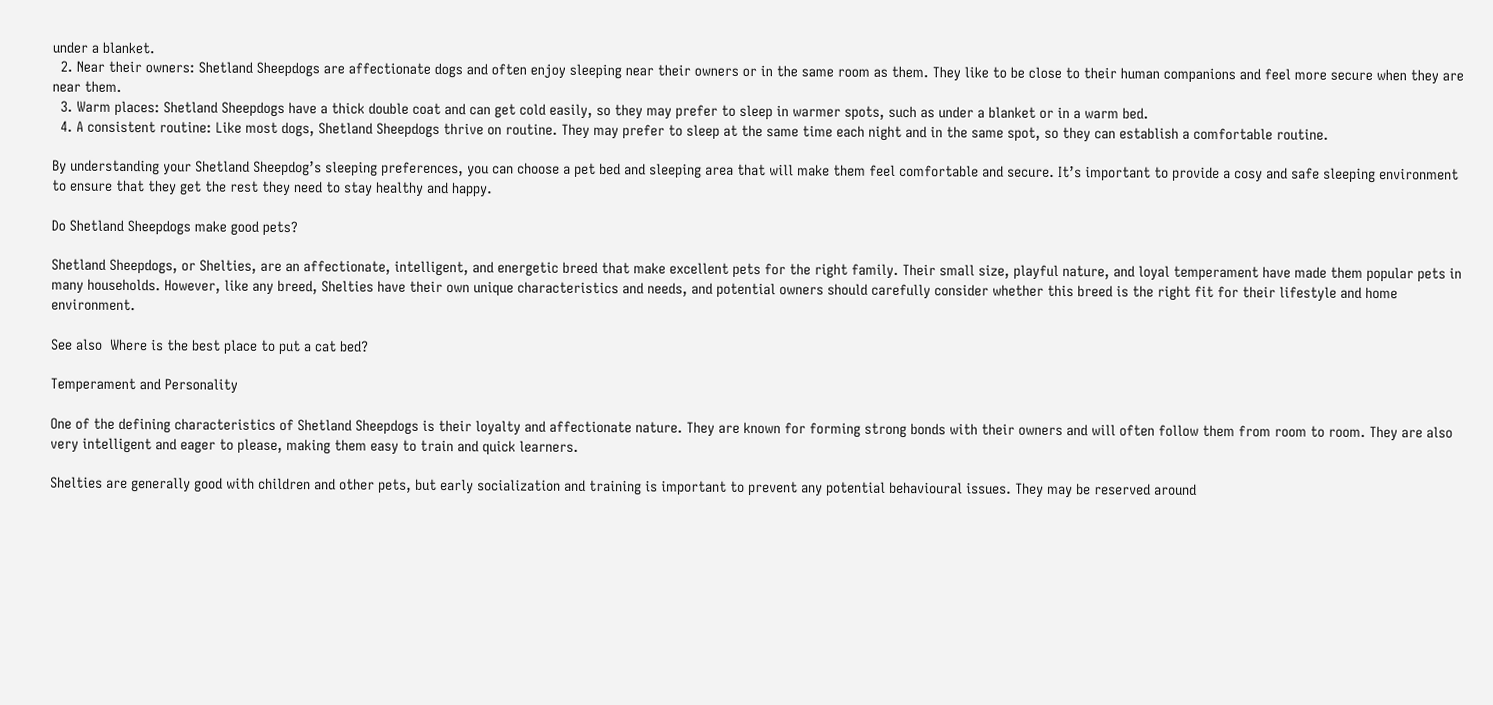under a blanket.
  2. Near their owners: Shetland Sheepdogs are affectionate dogs and often enjoy sleeping near their owners or in the same room as them. They like to be close to their human companions and feel more secure when they are near them.
  3. Warm places: Shetland Sheepdogs have a thick double coat and can get cold easily, so they may prefer to sleep in warmer spots, such as under a blanket or in a warm bed.
  4. A consistent routine: Like most dogs, Shetland Sheepdogs thrive on routine. They may prefer to sleep at the same time each night and in the same spot, so they can establish a comfortable routine.

By understanding your Shetland Sheepdog’s sleeping preferences, you can choose a pet bed and sleeping area that will make them feel comfortable and secure. It’s important to provide a cosy and safe sleeping environment to ensure that they get the rest they need to stay healthy and happy.

Do Shetland Sheepdogs make good pets?

Shetland Sheepdogs, or Shelties, are an affectionate, intelligent, and energetic breed that make excellent pets for the right family. Their small size, playful nature, and loyal temperament have made them popular pets in many households. However, like any breed, Shelties have their own unique characteristics and needs, and potential owners should carefully consider whether this breed is the right fit for their lifestyle and home environment.

See also  Where is the best place to put a cat bed?

Temperament and Personality

One of the defining characteristics of Shetland Sheepdogs is their loyalty and affectionate nature. They are known for forming strong bonds with their owners and will often follow them from room to room. They are also very intelligent and eager to please, making them easy to train and quick learners.

Shelties are generally good with children and other pets, but early socialization and training is important to prevent any potential behavioural issues. They may be reserved around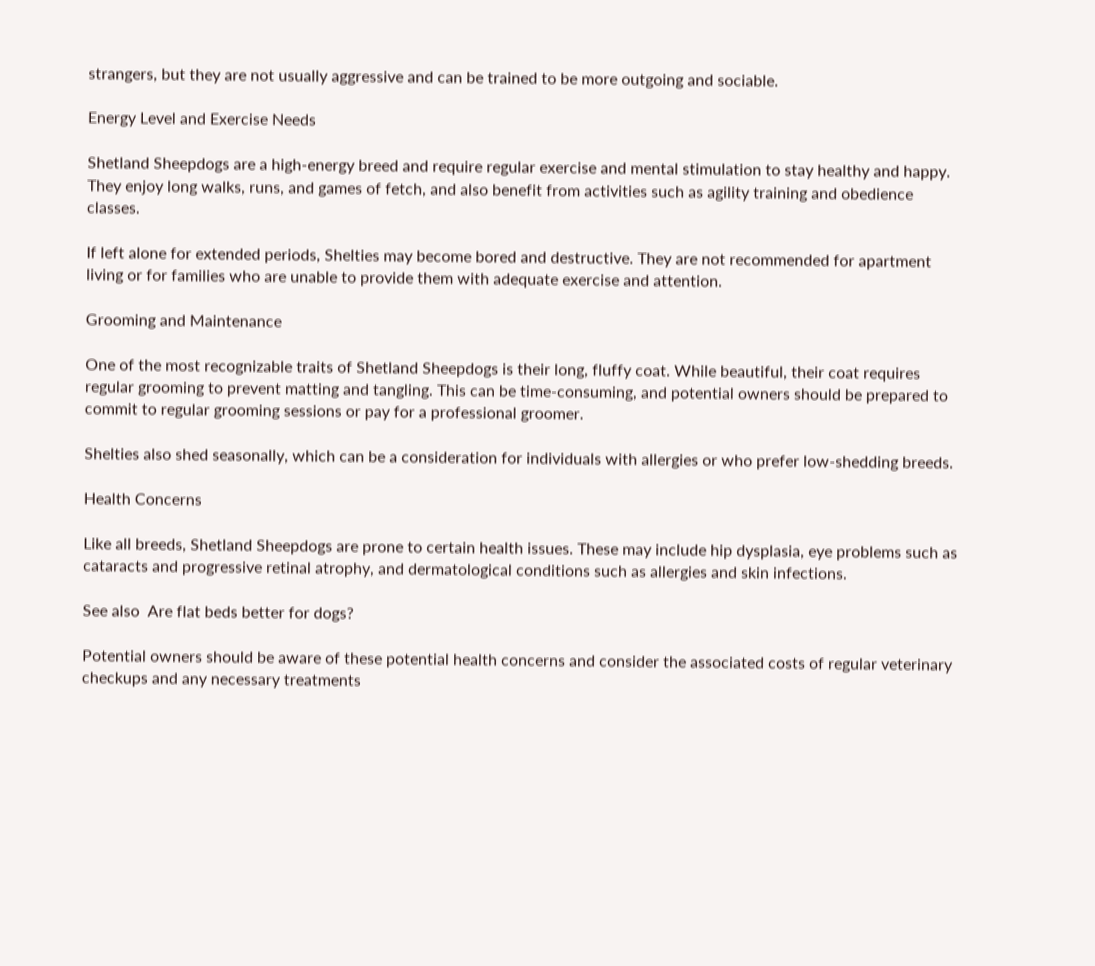strangers, but they are not usually aggressive and can be trained to be more outgoing and sociable.

Energy Level and Exercise Needs

Shetland Sheepdogs are a high-energy breed and require regular exercise and mental stimulation to stay healthy and happy. They enjoy long walks, runs, and games of fetch, and also benefit from activities such as agility training and obedience classes.

If left alone for extended periods, Shelties may become bored and destructive. They are not recommended for apartment living or for families who are unable to provide them with adequate exercise and attention.

Grooming and Maintenance

One of the most recognizable traits of Shetland Sheepdogs is their long, fluffy coat. While beautiful, their coat requires regular grooming to prevent matting and tangling. This can be time-consuming, and potential owners should be prepared to commit to regular grooming sessions or pay for a professional groomer.

Shelties also shed seasonally, which can be a consideration for individuals with allergies or who prefer low-shedding breeds.

Health Concerns

Like all breeds, Shetland Sheepdogs are prone to certain health issues. These may include hip dysplasia, eye problems such as cataracts and progressive retinal atrophy, and dermatological conditions such as allergies and skin infections.

See also  Are flat beds better for dogs?

Potential owners should be aware of these potential health concerns and consider the associated costs of regular veterinary checkups and any necessary treatments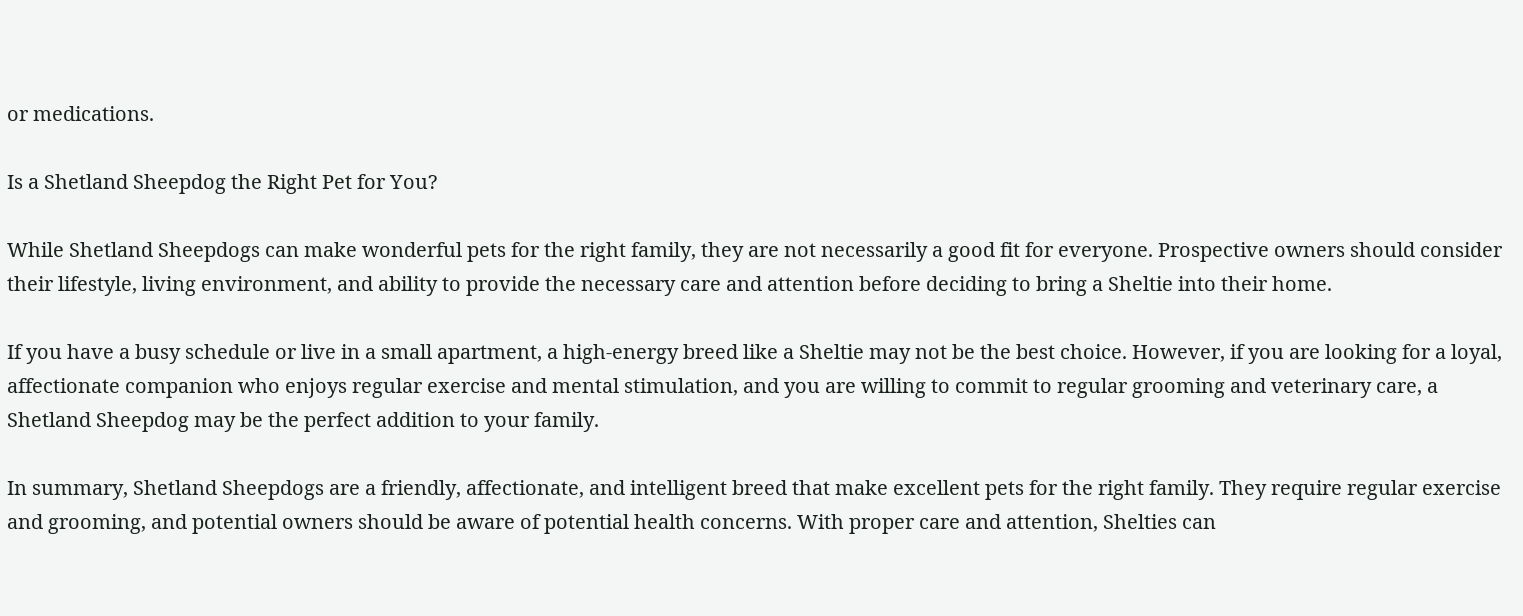or medications.

Is a Shetland Sheepdog the Right Pet for You?

While Shetland Sheepdogs can make wonderful pets for the right family, they are not necessarily a good fit for everyone. Prospective owners should consider their lifestyle, living environment, and ability to provide the necessary care and attention before deciding to bring a Sheltie into their home.

If you have a busy schedule or live in a small apartment, a high-energy breed like a Sheltie may not be the best choice. However, if you are looking for a loyal, affectionate companion who enjoys regular exercise and mental stimulation, and you are willing to commit to regular grooming and veterinary care, a Shetland Sheepdog may be the perfect addition to your family.

In summary, Shetland Sheepdogs are a friendly, affectionate, and intelligent breed that make excellent pets for the right family. They require regular exercise and grooming, and potential owners should be aware of potential health concerns. With proper care and attention, Shelties can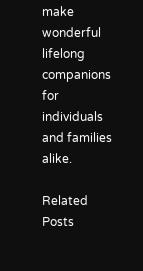make wonderful lifelong companions for individuals and families alike.

Related Posts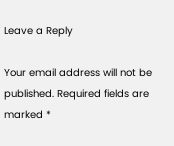Leave a Reply

Your email address will not be published. Required fields are marked *